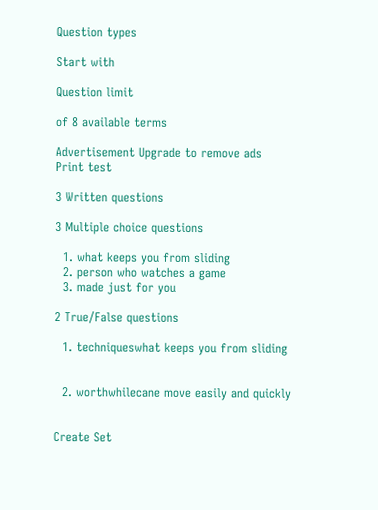Question types

Start with

Question limit

of 8 available terms

Advertisement Upgrade to remove ads
Print test

3 Written questions

3 Multiple choice questions

  1. what keeps you from sliding
  2. person who watches a game
  3. made just for you

2 True/False questions

  1. techniqueswhat keeps you from sliding


  2. worthwhilecane move easily and quickly


Create Set